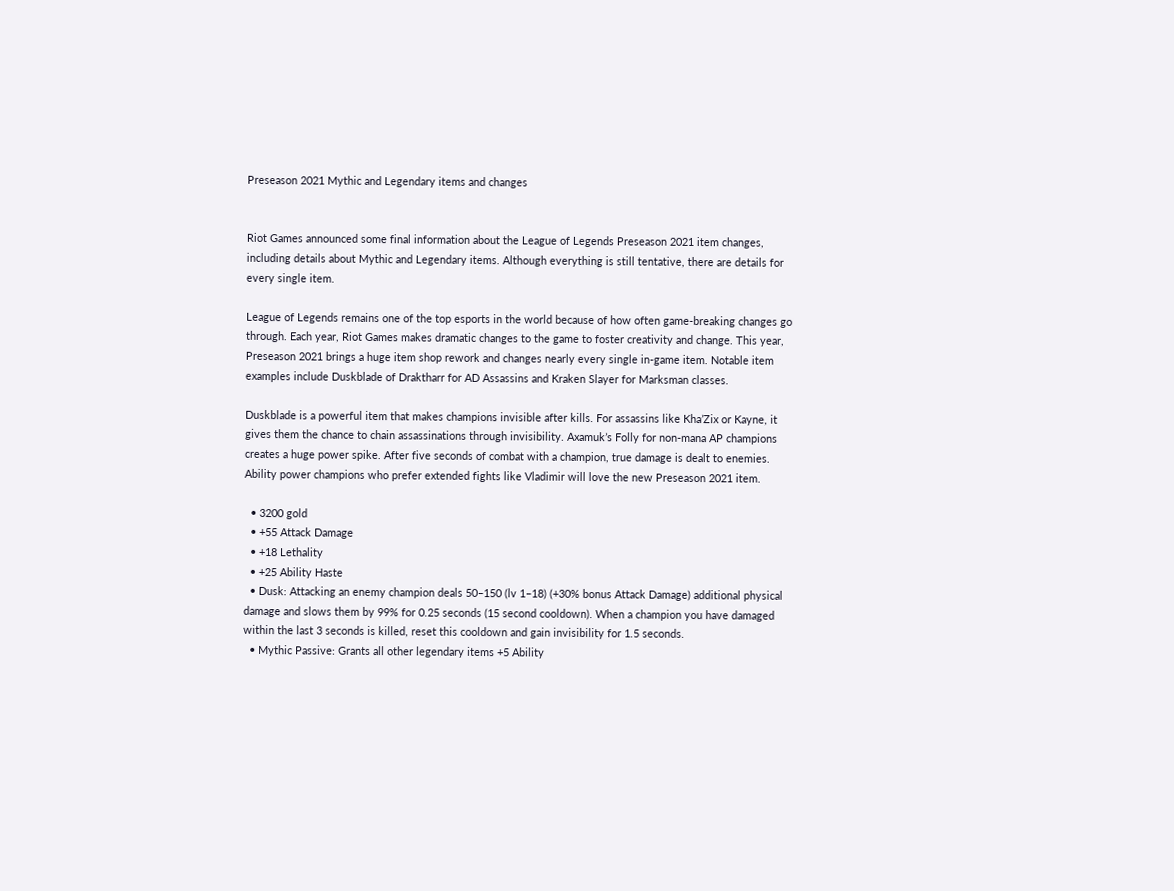Preseason 2021 Mythic and Legendary items and changes


Riot Games announced some final information about the League of Legends Preseason 2021 item changes, including details about Mythic and Legendary items. Although everything is still tentative, there are details for every single item.

League of Legends remains one of the top esports in the world because of how often game-breaking changes go through. Each year, Riot Games makes dramatic changes to the game to foster creativity and change. This year, Preseason 2021 brings a huge item shop rework and changes nearly every single in-game item. Notable item examples include Duskblade of Draktharr for AD Assassins and Kraken Slayer for Marksman classes.

Duskblade is a powerful item that makes champions invisible after kills. For assassins like Kha’Zix or Kayne, it gives them the chance to chain assassinations through invisibility. Axamuk’s Folly for non-mana AP champions creates a huge power spike. After five seconds of combat with a champion, true damage is dealt to enemies. Ability power champions who prefer extended fights like Vladimir will love the new Preseason 2021 item.

  • 3200 gold
  • +55 Attack Damage
  • +18 Lethality
  • +25 Ability Haste
  • Dusk: Attacking an enemy champion deals 50–150 (lv 1–18) (+30% bonus Attack Damage) additional physical damage and slows them by 99% for 0.25 seconds (15 second cooldown). When a champion you have damaged within the last 3 seconds is killed, reset this cooldown and gain invisibility for 1.5 seconds.
  • Mythic Passive: Grants all other legendary items +5 Ability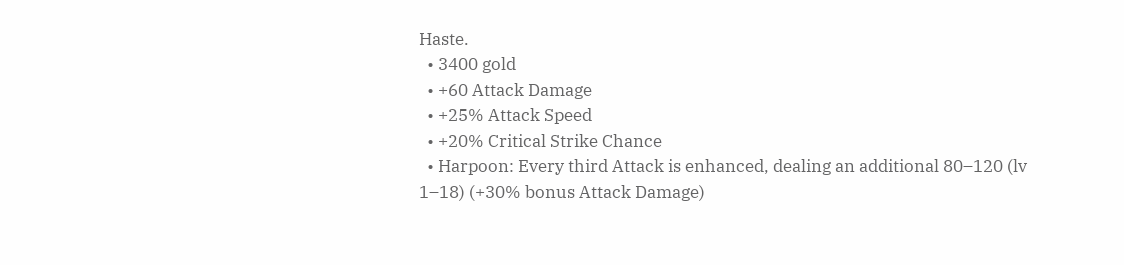Haste.
  • 3400 gold
  • +60 Attack Damage
  • +25% Attack Speed
  • +20% Critical Strike Chance
  • Harpoon: Every third Attack is enhanced, dealing an additional 80–120 (lv 1–18) (+30% bonus Attack Damage)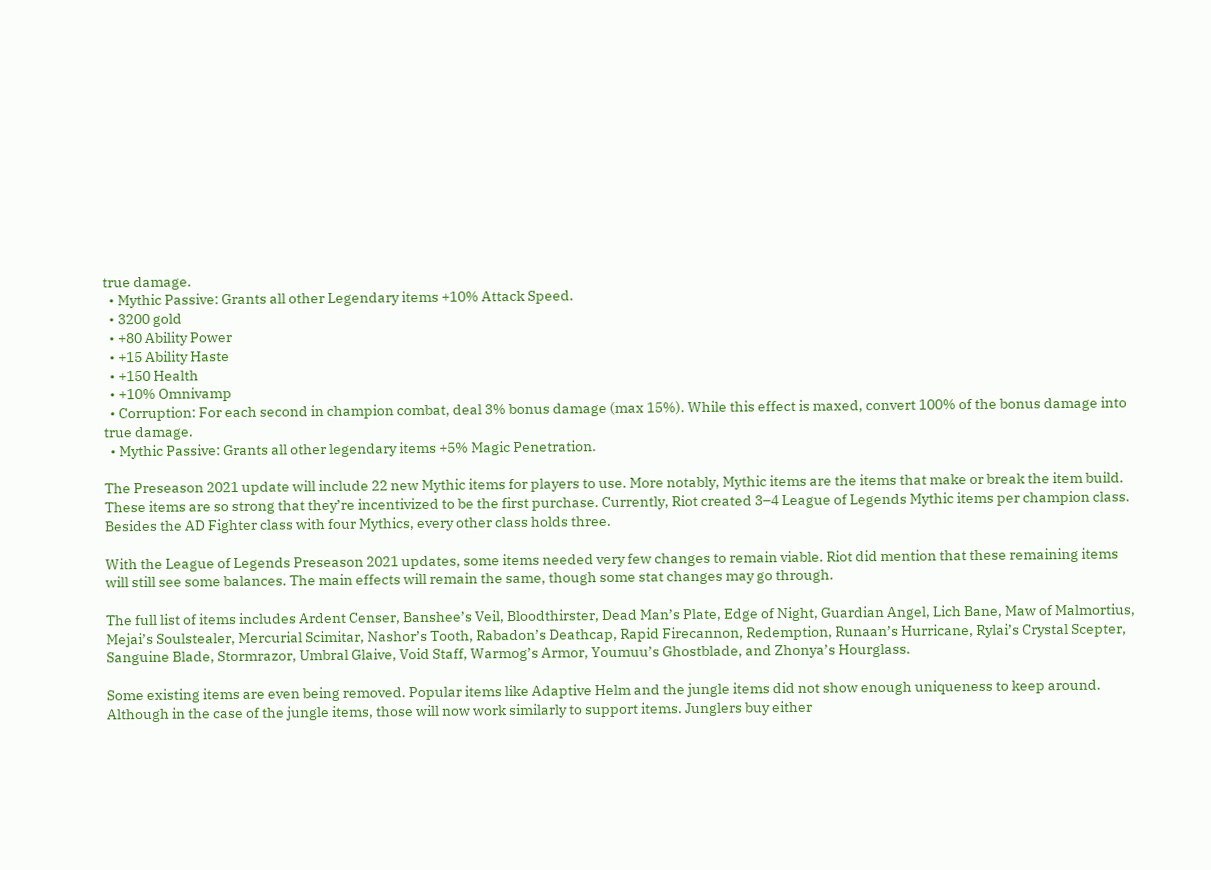true damage.
  • Mythic Passive: Grants all other Legendary items +10% Attack Speed.
  • 3200 gold
  • +80 Ability Power
  • +15 Ability Haste
  • +150 Health
  • +10% Omnivamp
  • Corruption: For each second in champion combat, deal 3% bonus damage (max 15%). While this effect is maxed, convert 100% of the bonus damage into true damage.
  • Mythic Passive: Grants all other legendary items +5% Magic Penetration.

The Preseason 2021 update will include 22 new Mythic items for players to use. More notably, Mythic items are the items that make or break the item build. These items are so strong that they’re incentivized to be the first purchase. Currently, Riot created 3–4 League of Legends Mythic items per champion class. Besides the AD Fighter class with four Mythics, every other class holds three.

With the League of Legends Preseason 2021 updates, some items needed very few changes to remain viable. Riot did mention that these remaining items will still see some balances. The main effects will remain the same, though some stat changes may go through.

The full list of items includes Ardent Censer, Banshee’s Veil, Bloodthirster, Dead Man’s Plate, Edge of Night, Guardian Angel, Lich Bane, Maw of Malmortius, Mejai’s Soulstealer, Mercurial Scimitar, Nashor’s Tooth, Rabadon’s Deathcap, Rapid Firecannon, Redemption, Runaan’s Hurricane, Rylai’s Crystal Scepter, Sanguine Blade, Stormrazor, Umbral Glaive, Void Staff, Warmog’s Armor, Youmuu’s Ghostblade, and Zhonya’s Hourglass.

Some existing items are even being removed. Popular items like Adaptive Helm and the jungle items did not show enough uniqueness to keep around. Although in the case of the jungle items, those will now work similarly to support items. Junglers buy either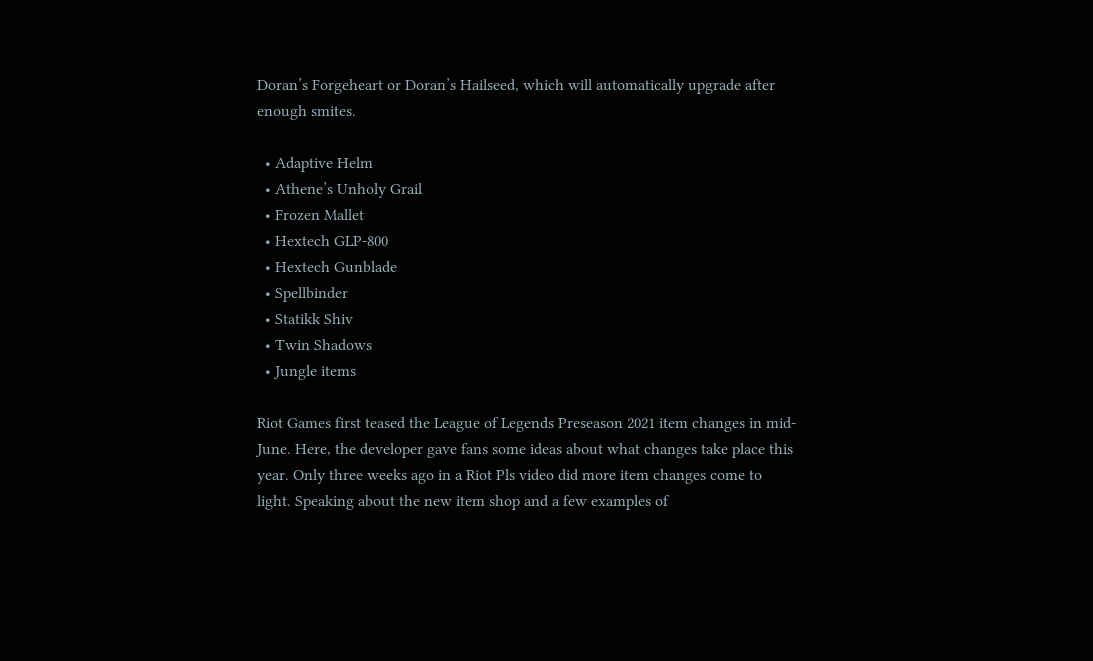Doran’s Forgeheart or Doran’s Hailseed, which will automatically upgrade after enough smites.

  • Adaptive Helm
  • Athene’s Unholy Grail
  • Frozen Mallet
  • Hextech GLP-800
  • Hextech Gunblade
  • Spellbinder
  • Statikk Shiv
  • Twin Shadows
  • Jungle items

Riot Games first teased the League of Legends Preseason 2021 item changes in mid-June. Here, the developer gave fans some ideas about what changes take place this year. Only three weeks ago in a Riot Pls video did more item changes come to light. Speaking about the new item shop and a few examples of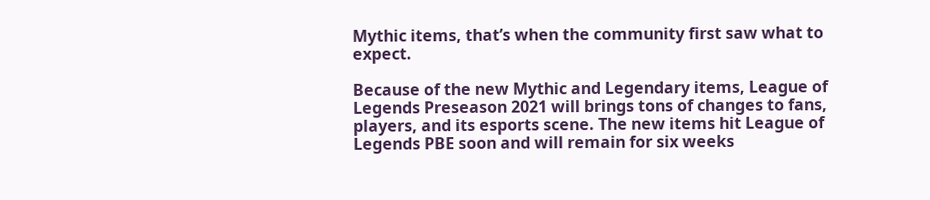Mythic items, that’s when the community first saw what to expect.

Because of the new Mythic and Legendary items, League of Legends Preseason 2021 will brings tons of changes to fans, players, and its esports scene. The new items hit League of Legends PBE soon and will remain for six weeks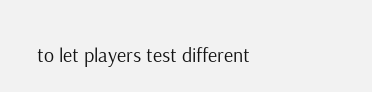to let players test different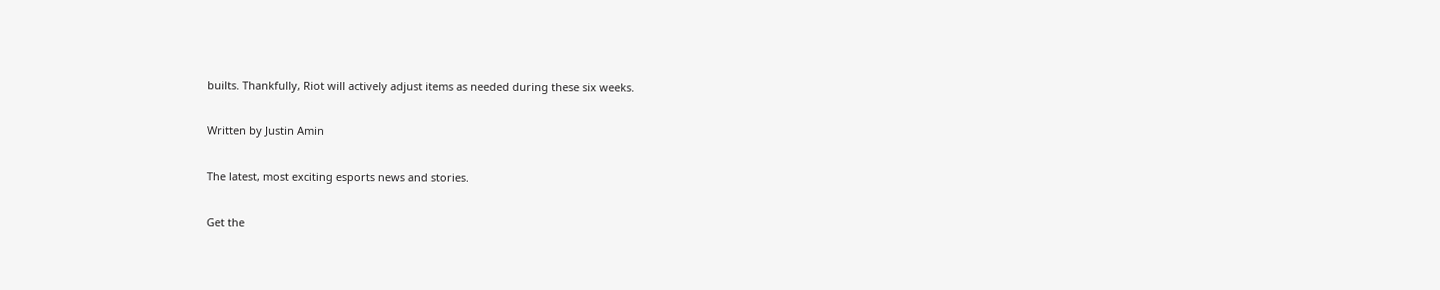builts. Thankfully, Riot will actively adjust items as needed during these six weeks.

Written by Justin Amin

The latest, most exciting esports news and stories.

Get the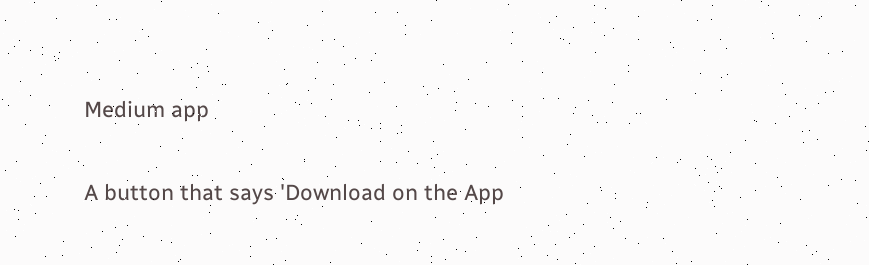Medium app

A button that says 'Download on the App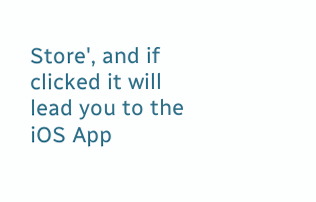Store', and if clicked it will lead you to the iOS App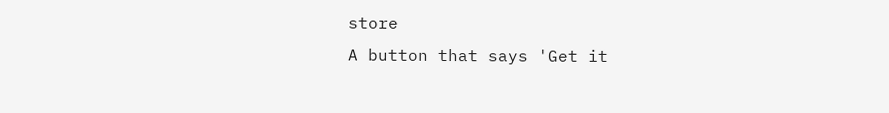store
A button that says 'Get it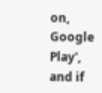on, Google Play', and if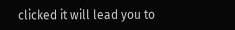clicked it will lead you to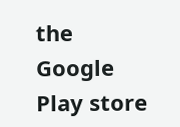the Google Play store